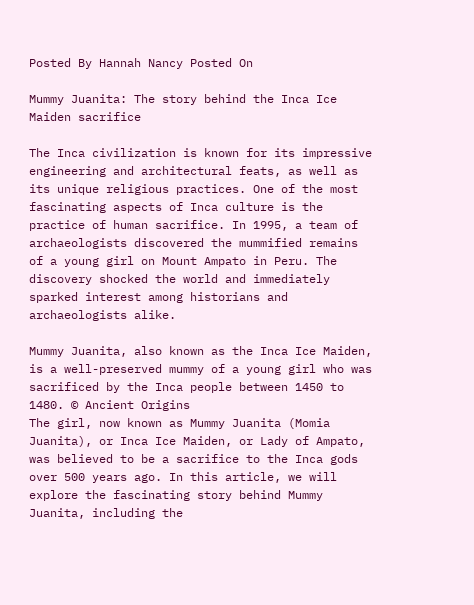Posted By Hannah Nancy Posted On

Mummy Juanita: The story behind the Inca Ice Maiden sacrifice

The Inca civilization is known for its impressive engineering and architectural feats, as well as its unique religious practices. One of the most fascinating aspects of Inca culture is the practice of human sacrifice. In 1995, a team of archaeologists discovered the mummified remains of a young girl on Mount Ampato in Peru. The discovery shocked the world and immediately sparked interest among historians and archaeologists alike.

Mummy Juanita, also known as the Inca Ice Maiden, is a well-preserved mummy of a young girl who was sacrificed by the Inca people between 1450 to 1480. © Ancient Origins
The girl, now known as Mummy Juanita (Momia Juanita), or Inca Ice Maiden, or Lady of Ampato, was believed to be a sacrifice to the Inca gods over 500 years ago. In this article, we will explore the fascinating story behind Mummy Juanita, including the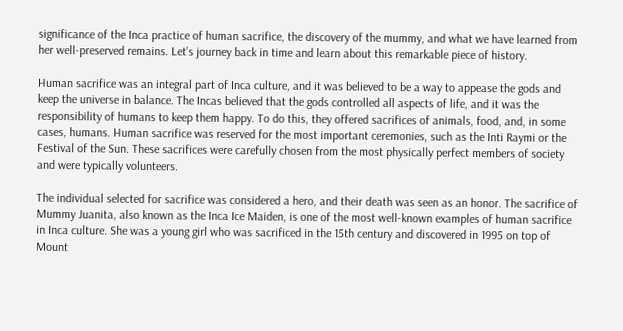significance of the Inca practice of human sacrifice, the discovery of the mummy, and what we have learned from her well-preserved remains. Let’s journey back in time and learn about this remarkable piece of history.

Human sacrifice was an integral part of Inca culture, and it was believed to be a way to appease the gods and keep the universe in balance. The Incas believed that the gods controlled all aspects of life, and it was the responsibility of humans to keep them happy. To do this, they offered sacrifices of animals, food, and, in some cases, humans. Human sacrifice was reserved for the most important ceremonies, such as the Inti Raymi or the Festival of the Sun. These sacrifices were carefully chosen from the most physically perfect members of society and were typically volunteers.

The individual selected for sacrifice was considered a hero, and their death was seen as an honor. The sacrifice of Mummy Juanita, also known as the Inca Ice Maiden, is one of the most well-known examples of human sacrifice in Inca culture. She was a young girl who was sacrificed in the 15th century and discovered in 1995 on top of Mount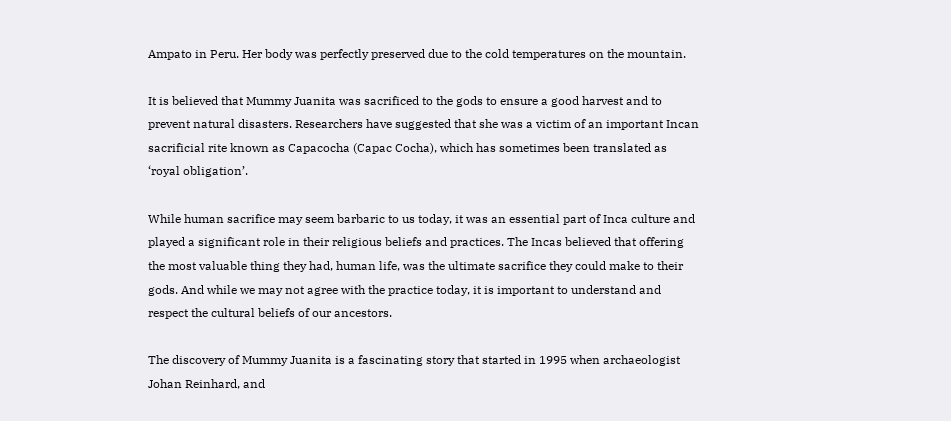Ampato in Peru. Her body was perfectly preserved due to the cold temperatures on the mountain.

It is believed that Mummy Juanita was sacrificed to the gods to ensure a good harvest and to prevent natural disasters. Researchers have suggested that she was a victim of an important Incan sacrificial rite known as Capacocha (Capac Cocha), which has sometimes been translated as ‘royal obligation’.

While human sacrifice may seem barbaric to us today, it was an essential part of Inca culture and played a significant role in their religious beliefs and practices. The Incas believed that offering the most valuable thing they had, human life, was the ultimate sacrifice they could make to their gods. And while we may not agree with the practice today, it is important to understand and respect the cultural beliefs of our ancestors.

The discovery of Mummy Juanita is a fascinating story that started in 1995 when archaeologist Johan Reinhard, and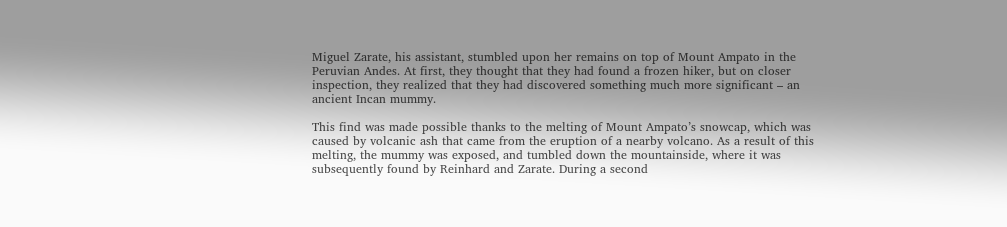Miguel Zarate, his assistant, stumbled upon her remains on top of Mount Ampato in the Peruvian Andes. At first, they thought that they had found a frozen hiker, but on closer inspection, they realized that they had discovered something much more significant – an ancient Incan mummy.

This find was made possible thanks to the melting of Mount Ampato’s snowcap, which was caused by volcanic ash that came from the eruption of a nearby volcano. As a result of this melting, the mummy was exposed, and tumbled down the mountainside, where it was subsequently found by Reinhard and Zarate. During a second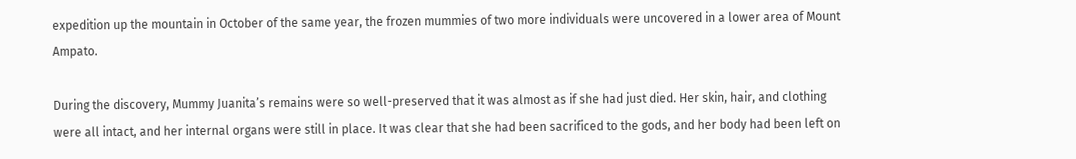expedition up the mountain in October of the same year, the frozen mummies of two more individuals were uncovered in a lower area of Mount Ampato.

During the discovery, Mummy Juanita’s remains were so well-preserved that it was almost as if she had just died. Her skin, hair, and clothing were all intact, and her internal organs were still in place. It was clear that she had been sacrificed to the gods, and her body had been left on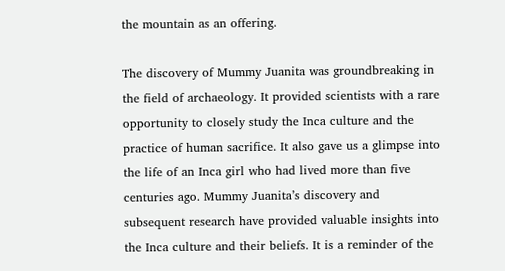the mountain as an offering.

The discovery of Mummy Juanita was groundbreaking in the field of archaeology. It provided scientists with a rare opportunity to closely study the Inca culture and the practice of human sacrifice. It also gave us a glimpse into the life of an Inca girl who had lived more than five centuries ago. Mummy Juanita’s discovery and subsequent research have provided valuable insights into the Inca culture and their beliefs. It is a reminder of the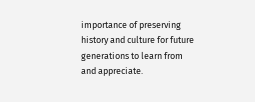importance of preserving history and culture for future generations to learn from and appreciate.